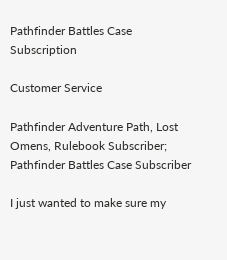Pathfinder Battles Case Subscription

Customer Service

Pathfinder Adventure Path, Lost Omens, Rulebook Subscriber; Pathfinder Battles Case Subscriber

I just wanted to make sure my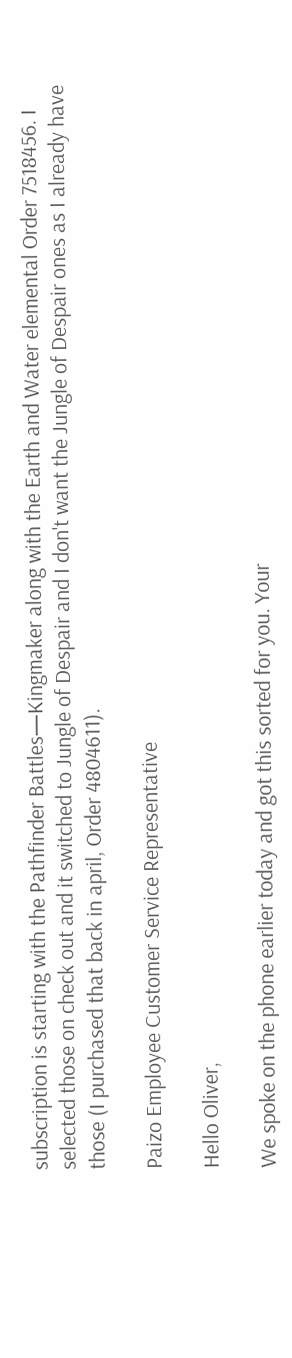subscription is starting with the Pathfinder Battles—Kingmaker along with the Earth and Water elemental Order 7518456. I selected those on check out and it switched to Jungle of Despair and I don't want the Jungle of Despair ones as I already have those (I purchased that back in april, Order 4804611).

Paizo Employee Customer Service Representative

Hello Oliver,

We spoke on the phone earlier today and got this sorted for you. Your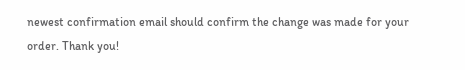newest confirmation email should confirm the change was made for your order. Thank you!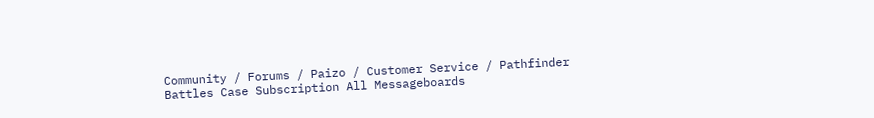Community / Forums / Paizo / Customer Service / Pathfinder Battles Case Subscription All Messageboards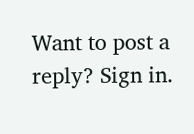Want to post a reply? Sign in.